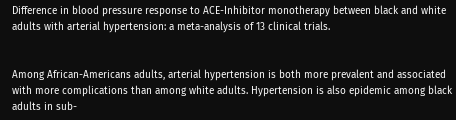Difference in blood pressure response to ACE-Inhibitor monotherapy between black and white adults with arterial hypertension: a meta-analysis of 13 clinical trials.


Among African-Americans adults, arterial hypertension is both more prevalent and associated with more complications than among white adults. Hypertension is also epidemic among black adults in sub-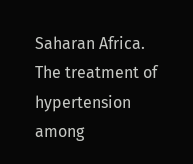Saharan Africa. The treatment of hypertension among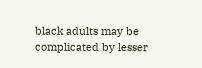black adults may be complicated by lesser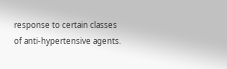response to certain classes of anti-hypertensive agents.